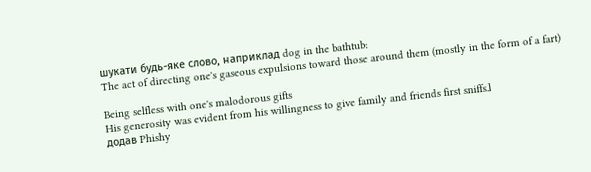шукати будь-яке слово, наприклад dog in the bathtub:
The act of directing one's gaseous expulsions toward those around them (mostly in the form of a fart)

Being selfless with one's malodorous gifts
His generosity was evident from his willingness to give family and friends first sniffs.l
додав Phishy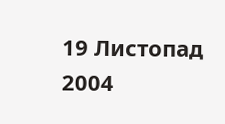19 Листопад 2004